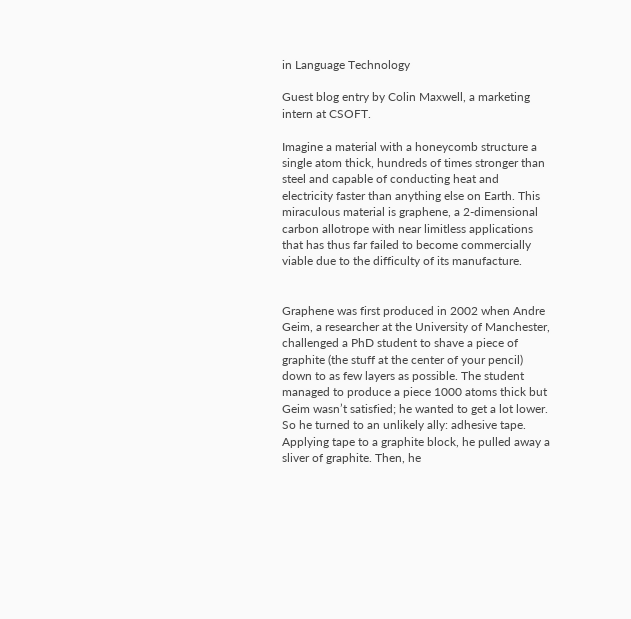in Language Technology

Guest blog entry by Colin Maxwell, a marketing intern at CSOFT.

Imagine a material with a honeycomb structure a single atom thick, hundreds of times stronger than steel and capable of conducting heat and electricity faster than anything else on Earth. This miraculous material is graphene, a 2-dimensional carbon allotrope with near limitless applications that has thus far failed to become commercially viable due to the difficulty of its manufacture.


Graphene was first produced in 2002 when Andre Geim, a researcher at the University of Manchester, challenged a PhD student to shave a piece of graphite (the stuff at the center of your pencil) down to as few layers as possible. The student managed to produce a piece 1000 atoms thick but Geim wasn’t satisfied; he wanted to get a lot lower. So he turned to an unlikely ally: adhesive tape. Applying tape to a graphite block, he pulled away a sliver of graphite. Then, he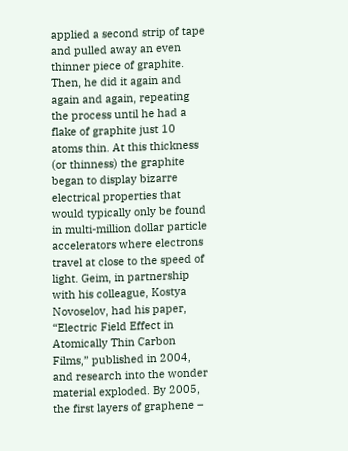applied a second strip of tape and pulled away an even thinner piece of graphite. Then, he did it again and again and again, repeating the process until he had a flake of graphite just 10 atoms thin. At this thickness (or thinness) the graphite began to display bizarre electrical properties that would typically only be found in multi-million dollar particle accelerators where electrons travel at close to the speed of light. Geim, in partnership with his colleague, Kostya Novoselov, had his paper, “Electric Field Effect in Atomically Thin Carbon Films,” published in 2004, and research into the wonder material exploded. By 2005, the first layers of graphene –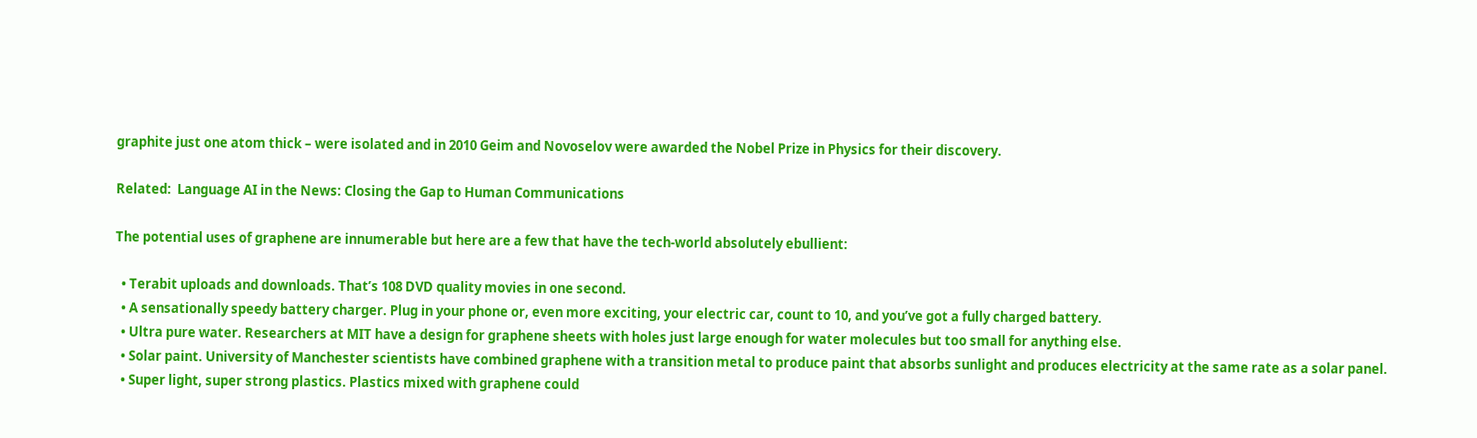graphite just one atom thick – were isolated and in 2010 Geim and Novoselov were awarded the Nobel Prize in Physics for their discovery.

Related:  Language AI in the News: Closing the Gap to Human Communications

The potential uses of graphene are innumerable but here are a few that have the tech-world absolutely ebullient:

  • Terabit uploads and downloads. That’s 108 DVD quality movies in one second.
  • A sensationally speedy battery charger. Plug in your phone or, even more exciting, your electric car, count to 10, and you’ve got a fully charged battery.
  • Ultra pure water. Researchers at MIT have a design for graphene sheets with holes just large enough for water molecules but too small for anything else.
  • Solar paint. University of Manchester scientists have combined graphene with a transition metal to produce paint that absorbs sunlight and produces electricity at the same rate as a solar panel.
  • Super light, super strong plastics. Plastics mixed with graphene could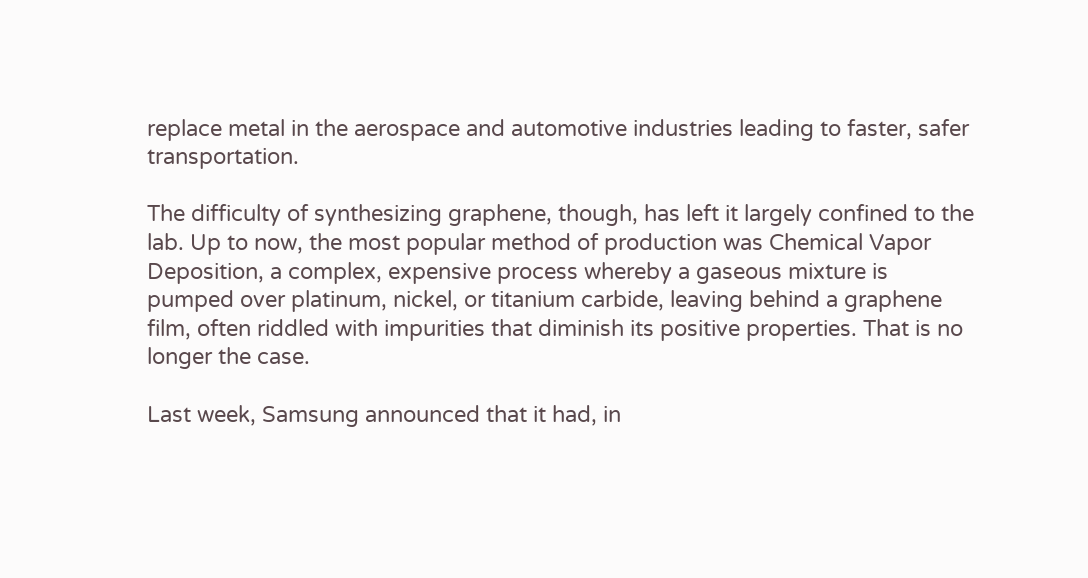replace metal in the aerospace and automotive industries leading to faster, safer transportation.

The difficulty of synthesizing graphene, though, has left it largely confined to the lab. Up to now, the most popular method of production was Chemical Vapor Deposition, a complex, expensive process whereby a gaseous mixture is pumped over platinum, nickel, or titanium carbide, leaving behind a graphene film, often riddled with impurities that diminish its positive properties. That is no longer the case.

Last week, Samsung announced that it had, in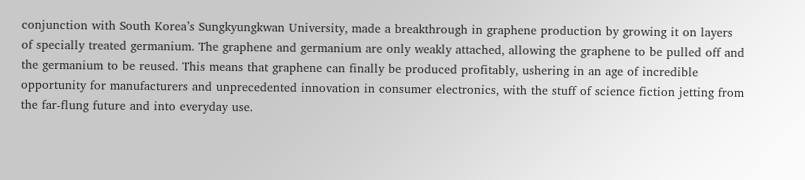conjunction with South Korea’s Sungkyungkwan University, made a breakthrough in graphene production by growing it on layers of specially treated germanium. The graphene and germanium are only weakly attached, allowing the graphene to be pulled off and the germanium to be reused. This means that graphene can finally be produced profitably, ushering in an age of incredible opportunity for manufacturers and unprecedented innovation in consumer electronics, with the stuff of science fiction jetting from the far-flung future and into everyday use.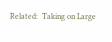Related:  Taking on Large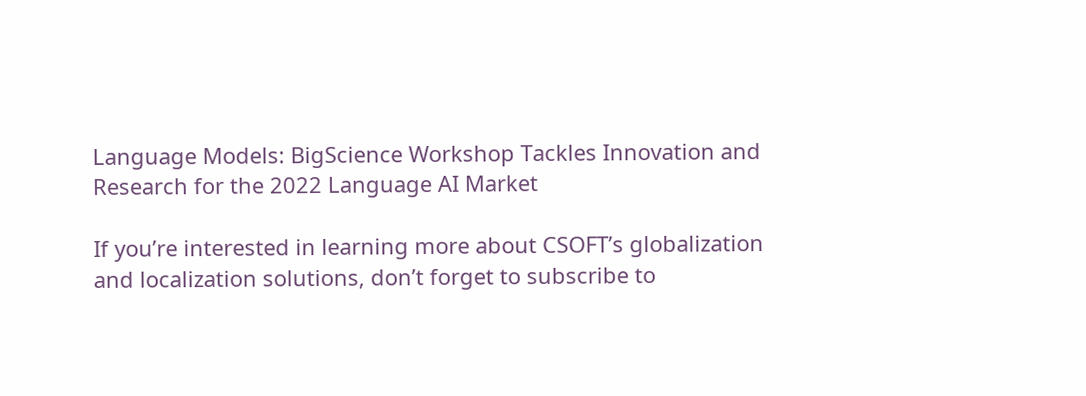Language Models: BigScience Workshop Tackles Innovation and Research for the 2022 Language AI Market

If you’re interested in learning more about CSOFT’s globalization and localization solutions, don’t forget to subscribe to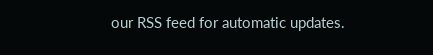our RSS feed for automatic updates.